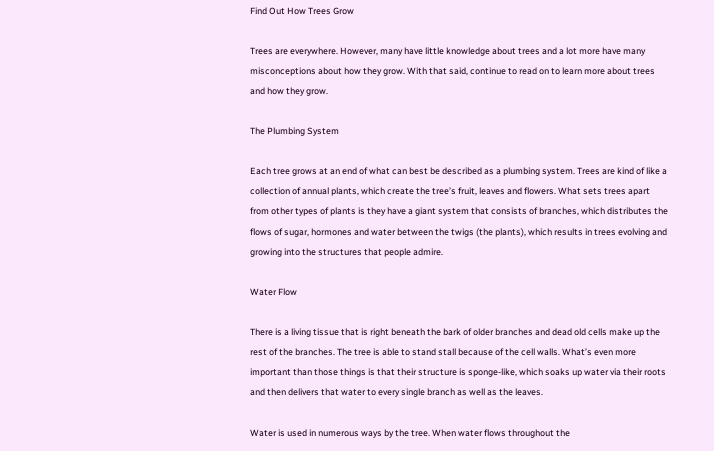Find Out How Trees Grow

Trees are everywhere. However, many have little knowledge about trees and a lot more have many misconceptions about how they grow. With that said, continue to read on to learn more about trees and how they grow.

The Plumbing System

Each tree grows at an end of what can best be described as a plumbing system. Trees are kind of like a collection of annual plants, which create the tree’s fruit, leaves and flowers. What sets trees apart from other types of plants is they have a giant system that consists of branches, which distributes the flows of sugar, hormones and water between the twigs (the plants), which results in trees evolving and growing into the structures that people admire.

Water Flow

There is a living tissue that is right beneath the bark of older branches and dead old cells make up the rest of the branches. The tree is able to stand stall because of the cell walls. What’s even more important than those things is that their structure is sponge-like, which soaks up water via their roots and then delivers that water to every single branch as well as the leaves.

Water is used in numerous ways by the tree. When water flows throughout the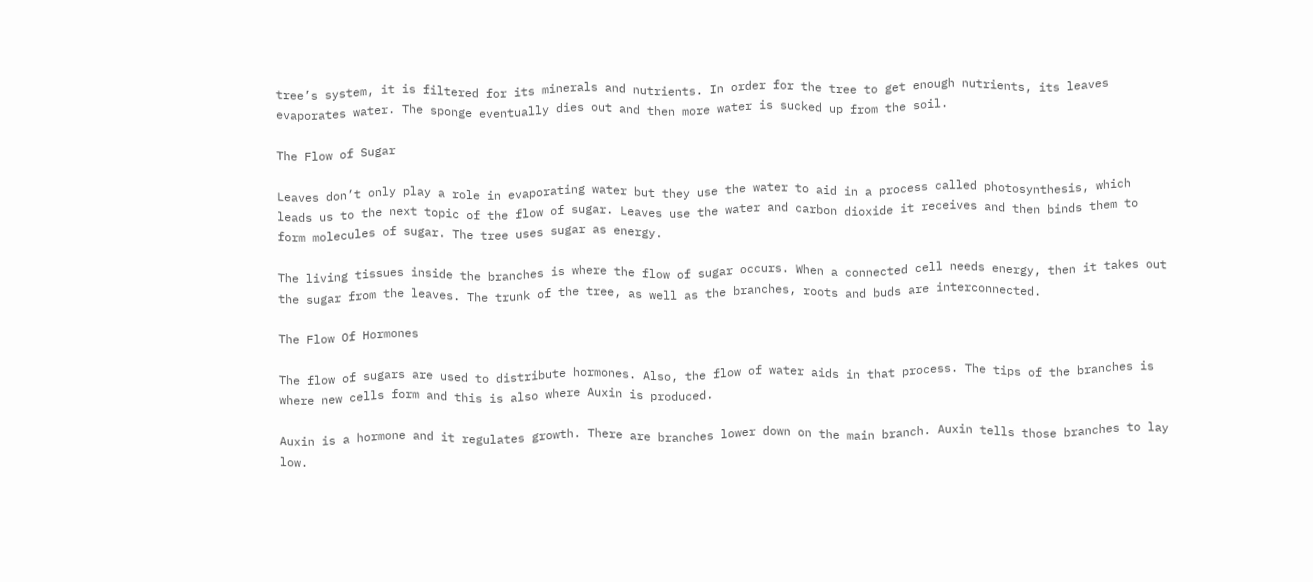tree’s system, it is filtered for its minerals and nutrients. In order for the tree to get enough nutrients, its leaves evaporates water. The sponge eventually dies out and then more water is sucked up from the soil.

The Flow of Sugar

Leaves don’t only play a role in evaporating water but they use the water to aid in a process called photosynthesis, which leads us to the next topic of the flow of sugar. Leaves use the water and carbon dioxide it receives and then binds them to form molecules of sugar. The tree uses sugar as energy.

The living tissues inside the branches is where the flow of sugar occurs. When a connected cell needs energy, then it takes out the sugar from the leaves. The trunk of the tree, as well as the branches, roots and buds are interconnected.

The Flow Of Hormones

The flow of sugars are used to distribute hormones. Also, the flow of water aids in that process. The tips of the branches is where new cells form and this is also where Auxin is produced.

Auxin is a hormone and it regulates growth. There are branches lower down on the main branch. Auxin tells those branches to lay low.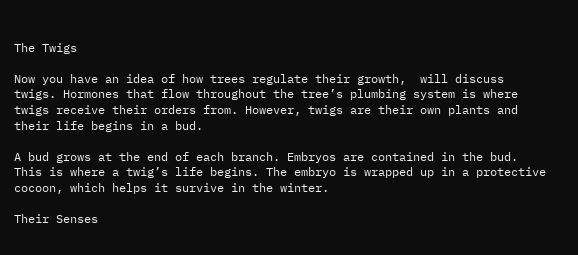The Twigs

Now you have an idea of how trees regulate their growth,  will discuss twigs. Hormones that flow throughout the tree’s plumbing system is where twigs receive their orders from. However, twigs are their own plants and their life begins in a bud.

A bud grows at the end of each branch. Embryos are contained in the bud. This is where a twig’s life begins. The embryo is wrapped up in a protective cocoon, which helps it survive in the winter.

Their Senses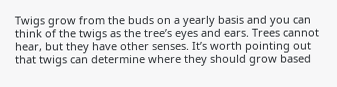Twigs grow from the buds on a yearly basis and you can think of the twigs as the tree’s eyes and ears. Trees cannot hear, but they have other senses. It’s worth pointing out that twigs can determine where they should grow based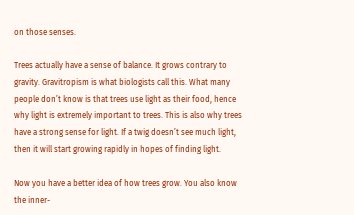on those senses.

Trees actually have a sense of balance. It grows contrary to gravity. Gravitropism is what biologists call this. What many people don’t know is that trees use light as their food, hence why light is extremely important to trees. This is also why trees have a strong sense for light. If a twig doesn’t see much light, then it will start growing rapidly in hopes of finding light.

Now you have a better idea of how trees grow. You also know the inner-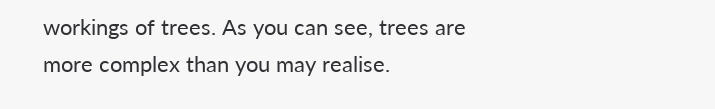workings of trees. As you can see, trees are more complex than you may realise.